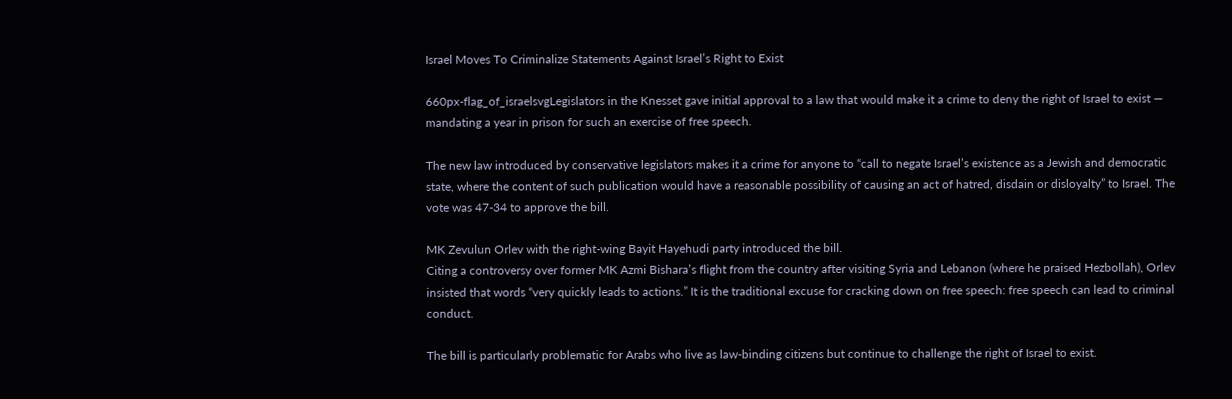Israel Moves To Criminalize Statements Against Israel’s Right to Exist

660px-flag_of_israelsvgLegislators in the Knesset gave initial approval to a law that would make it a crime to deny the right of Israel to exist — mandating a year in prison for such an exercise of free speech.

The new law introduced by conservative legislators makes it a crime for anyone to “call to negate Israel’s existence as a Jewish and democratic state, where the content of such publication would have a reasonable possibility of causing an act of hatred, disdain or disloyalty” to Israel. The vote was 47-34 to approve the bill.

MK Zevulun Orlev with the right-wing Bayit Hayehudi party introduced the bill.
Citing a controversy over former MK Azmi Bishara’s flight from the country after visiting Syria and Lebanon (where he praised Hezbollah), Orlev insisted that words “very quickly leads to actions.” It is the traditional excuse for cracking down on free speech: free speech can lead to criminal conduct.

The bill is particularly problematic for Arabs who live as law-binding citizens but continue to challenge the right of Israel to exist.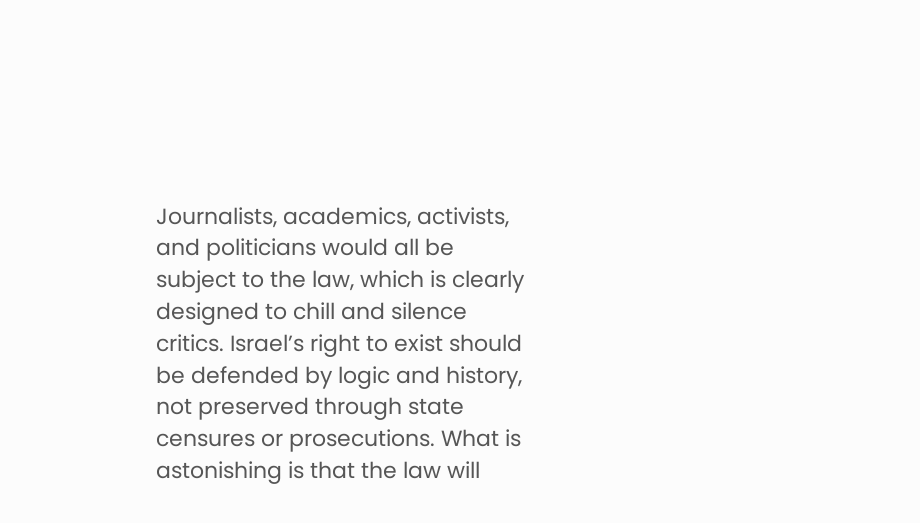Journalists, academics, activists, and politicians would all be subject to the law, which is clearly designed to chill and silence critics. Israel’s right to exist should be defended by logic and history, not preserved through state censures or prosecutions. What is astonishing is that the law will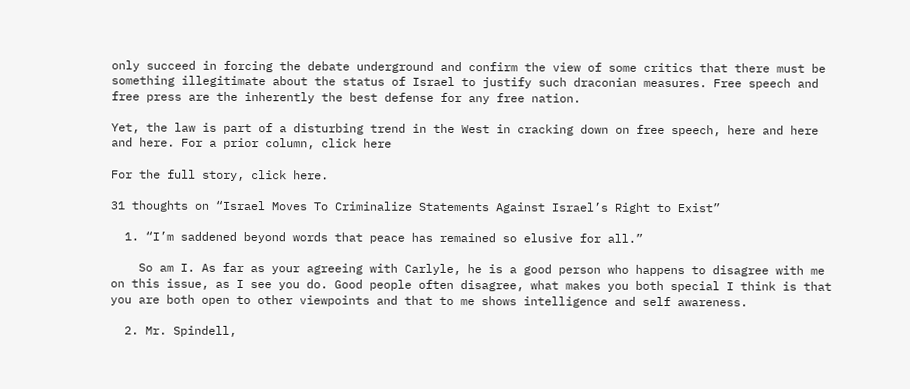only succeed in forcing the debate underground and confirm the view of some critics that there must be something illegitimate about the status of Israel to justify such draconian measures. Free speech and free press are the inherently the best defense for any free nation.

Yet, the law is part of a disturbing trend in the West in cracking down on free speech, here and here and here. For a prior column, click here

For the full story, click here.

31 thoughts on “Israel Moves To Criminalize Statements Against Israel’s Right to Exist”

  1. “I’m saddened beyond words that peace has remained so elusive for all.”

    So am I. As far as your agreeing with Carlyle, he is a good person who happens to disagree with me on this issue, as I see you do. Good people often disagree, what makes you both special I think is that you are both open to other viewpoints and that to me shows intelligence and self awareness.

  2. Mr. Spindell,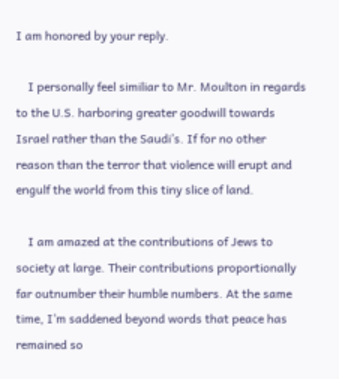I am honored by your reply.

    I personally feel similiar to Mr. Moulton in regards to the U.S. harboring greater goodwill towards Israel rather than the Saudi’s. If for no other reason than the terror that violence will erupt and engulf the world from this tiny slice of land.

    I am amazed at the contributions of Jews to society at large. Their contributions proportionally far outnumber their humble numbers. At the same time, I’m saddened beyond words that peace has remained so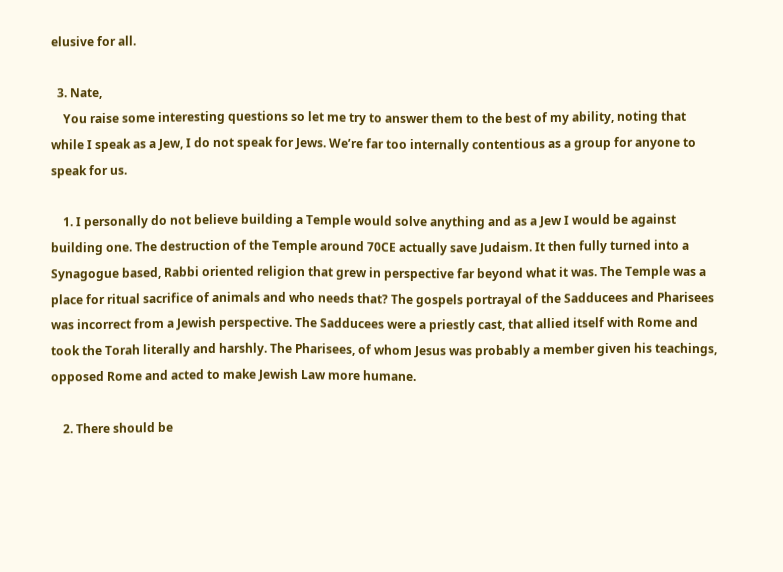elusive for all.

  3. Nate,
    You raise some interesting questions so let me try to answer them to the best of my ability, noting that while I speak as a Jew, I do not speak for Jews. We’re far too internally contentious as a group for anyone to speak for us.

    1. I personally do not believe building a Temple would solve anything and as a Jew I would be against building one. The destruction of the Temple around 70CE actually save Judaism. It then fully turned into a Synagogue based, Rabbi oriented religion that grew in perspective far beyond what it was. The Temple was a place for ritual sacrifice of animals and who needs that? The gospels portrayal of the Sadducees and Pharisees was incorrect from a Jewish perspective. The Sadducees were a priestly cast, that allied itself with Rome and took the Torah literally and harshly. The Pharisees, of whom Jesus was probably a member given his teachings, opposed Rome and acted to make Jewish Law more humane.

    2. There should be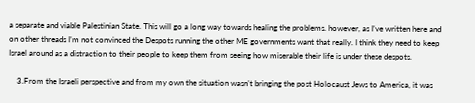a separate and viable Palestinian State. This will go a long way towards healing the problems. however, as I’ve written here and on other threads I’m not convinced the Despots running the other ME governments want that really. I think they need to keep Israel around as a distraction to their people to keep them from seeing how miserable their life is under these despots.

    3.From the Israeli perspective and from my own the situation wasn’t bringing the post Holocaust Jews to America, it was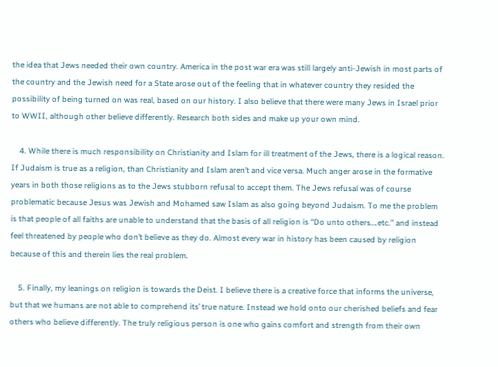the idea that Jews needed their own country. America in the post war era was still largely anti-Jewish in most parts of the country and the Jewish need for a State arose out of the feeling that in whatever country they resided the possibility of being turned on was real, based on our history. I also believe that there were many Jews in Israel prior to WWII, although other believe differently. Research both sides and make up your own mind.

    4. While there is much responsibility on Christianity and Islam for ill treatment of the Jews, there is a logical reason. If Judaism is true as a religion, than Christianity and Islam aren’t and vice versa. Much anger arose in the formative years in both those religions as to the Jews stubborn refusal to accept them. The Jews refusal was of course problematic because Jesus was Jewish and Mohamed saw Islam as also going beyond Judaism. To me the problem is that people of all faiths are unable to understand that the basis of all religion is “Do unto others….etc.” and instead feel threatened by people who don’t believe as they do. Almost every war in history has been caused by religion because of this and therein lies the real problem.

    5. Finally, my leanings on religion is towards the Deist. I believe there is a creative force that informs the universe, but that we humans are not able to comprehend its’ true nature. Instead we hold onto our cherished beliefs and fear others who believe differently. The truly religious person is one who gains comfort and strength from their own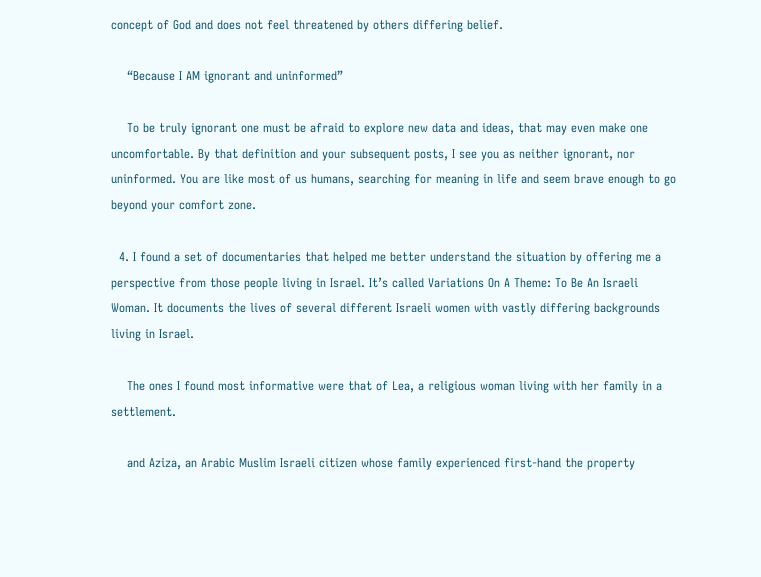concept of God and does not feel threatened by others differing belief.

    “Because I AM ignorant and uninformed”

    To be truly ignorant one must be afraid to explore new data and ideas, that may even make one uncomfortable. By that definition and your subsequent posts, I see you as neither ignorant, nor uninformed. You are like most of us humans, searching for meaning in life and seem brave enough to go beyond your comfort zone.

  4. I found a set of documentaries that helped me better understand the situation by offering me a perspective from those people living in Israel. It’s called Variations On A Theme: To Be An Israeli Woman. It documents the lives of several different Israeli women with vastly differing backgrounds living in Israel.

    The ones I found most informative were that of Lea, a religious woman living with her family in a settlement.

    and Aziza, an Arabic Muslim Israeli citizen whose family experienced first-hand the property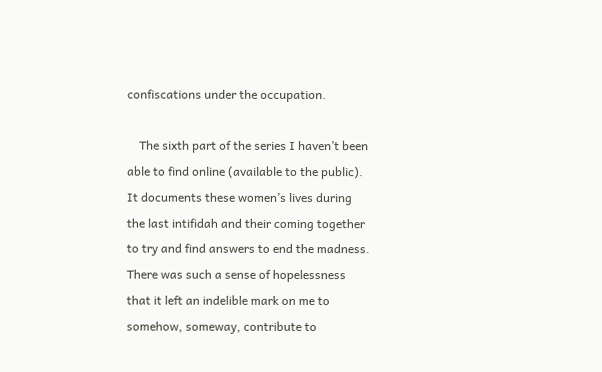confiscations under the occupation.

    The sixth part of the series I haven’t been able to find online (available to the public). It documents these women’s lives during the last intifidah and their coming together to try and find answers to end the madness. There was such a sense of hopelessness that it left an indelible mark on me to somehow, someway, contribute to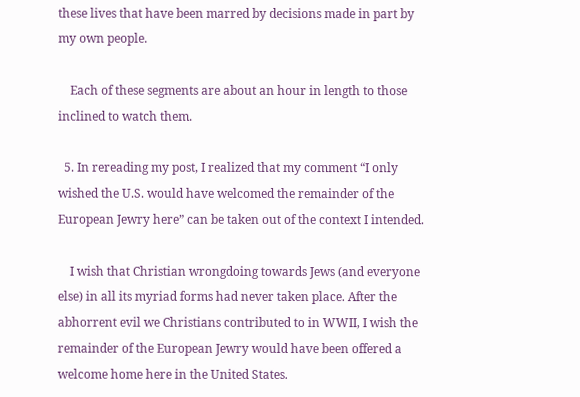these lives that have been marred by decisions made in part by my own people.

    Each of these segments are about an hour in length to those inclined to watch them.

  5. In rereading my post, I realized that my comment “I only wished the U.S. would have welcomed the remainder of the European Jewry here” can be taken out of the context I intended.

    I wish that Christian wrongdoing towards Jews (and everyone else) in all its myriad forms had never taken place. After the abhorrent evil we Christians contributed to in WWII, I wish the remainder of the European Jewry would have been offered a welcome home here in the United States.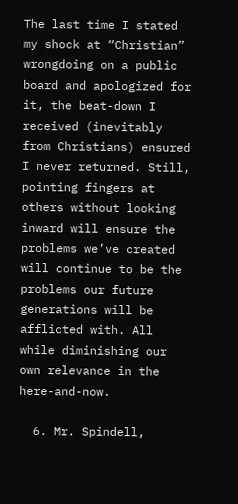The last time I stated my shock at “Christian” wrongdoing on a public board and apologized for it, the beat-down I received (inevitably from Christians) ensured I never returned. Still, pointing fingers at others without looking inward will ensure the problems we’ve created will continue to be the problems our future generations will be afflicted with. All while diminishing our own relevance in the here-and-now.

  6. Mr. Spindell,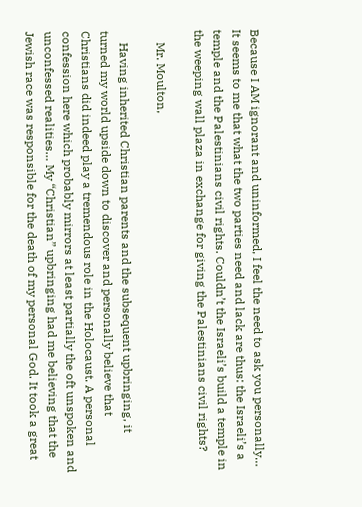Because I AM ignorant and uninformed, I feel the need to ask you personally… It seems to me that what the two parties need and lack are thus: the Israeli’s a temple and the Palestinians civil rights. Couldn’t the Israeli’s build a temple in the weeping wall plaza in exchange for giving the Palestinians civil rights?

    Mr. Moulton,

    Having inherited Christian parents and the subsequent upbringing, it turned my world upside down to discover and personally believe that Christians did indeed play a tremendous role in the Holocaust. A personal confession here which probably mirrors at least partially the oft unspoken and unconfessed realities… My “Christian” upbringing had me believing that the Jewish race was responsible for the death of my personal God. It took a great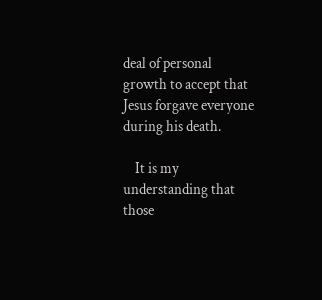deal of personal growth to accept that Jesus forgave everyone during his death.

    It is my understanding that those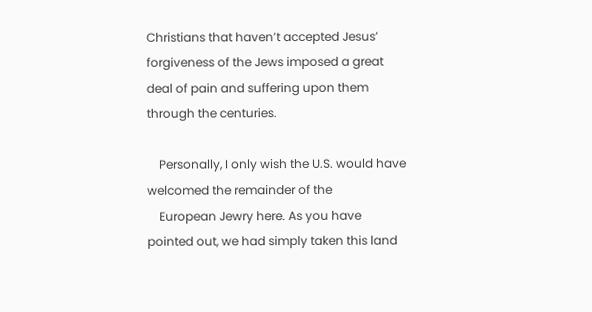Christians that haven’t accepted Jesus’ forgiveness of the Jews imposed a great deal of pain and suffering upon them through the centuries.

    Personally, I only wish the U.S. would have welcomed the remainder of the
    European Jewry here. As you have pointed out, we had simply taken this land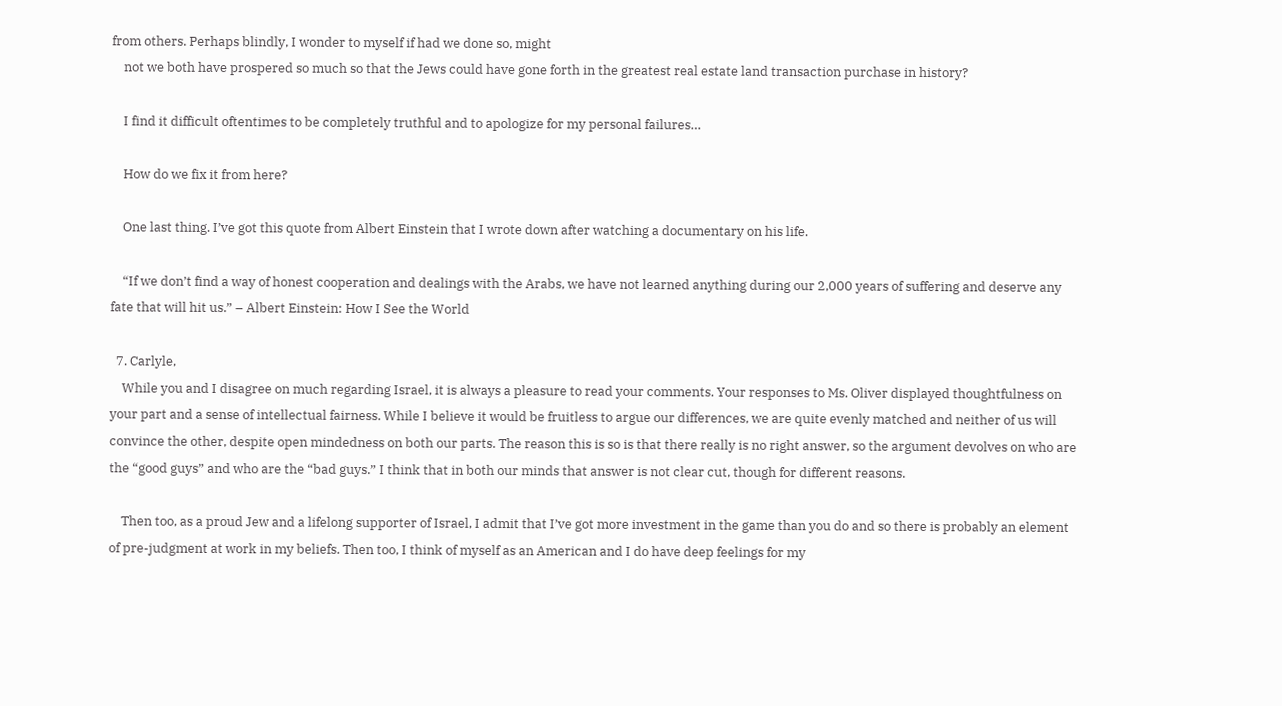from others. Perhaps blindly, I wonder to myself if had we done so, might
    not we both have prospered so much so that the Jews could have gone forth in the greatest real estate land transaction purchase in history?

    I find it difficult oftentimes to be completely truthful and to apologize for my personal failures…

    How do we fix it from here?

    One last thing. I’ve got this quote from Albert Einstein that I wrote down after watching a documentary on his life.

    “If we don’t find a way of honest cooperation and dealings with the Arabs, we have not learned anything during our 2,000 years of suffering and deserve any fate that will hit us.” – Albert Einstein: How I See the World

  7. Carlyle,
    While you and I disagree on much regarding Israel, it is always a pleasure to read your comments. Your responses to Ms. Oliver displayed thoughtfulness on your part and a sense of intellectual fairness. While I believe it would be fruitless to argue our differences, we are quite evenly matched and neither of us will convince the other, despite open mindedness on both our parts. The reason this is so is that there really is no right answer, so the argument devolves on who are the “good guys” and who are the “bad guys.” I think that in both our minds that answer is not clear cut, though for different reasons.

    Then too, as a proud Jew and a lifelong supporter of Israel, I admit that I’ve got more investment in the game than you do and so there is probably an element of pre-judgment at work in my beliefs. Then too, I think of myself as an American and I do have deep feelings for my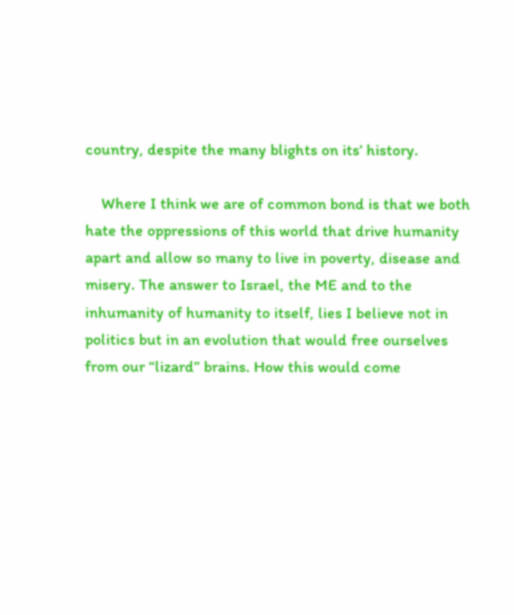country, despite the many blights on its’ history.

    Where I think we are of common bond is that we both hate the oppressions of this world that drive humanity apart and allow so many to live in poverty, disease and misery. The answer to Israel, the ME and to the inhumanity of humanity to itself, lies I believe not in politics but in an evolution that would free ourselves from our “lizard” brains. How this would come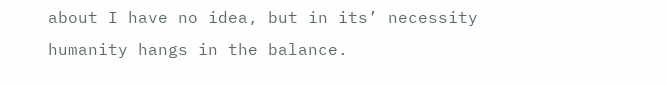about I have no idea, but in its’ necessity humanity hangs in the balance.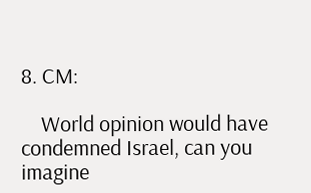8. CM:

    World opinion would have condemned Israel, can you imagine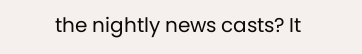the nightly news casts? It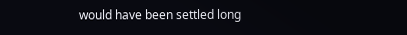would have been settled long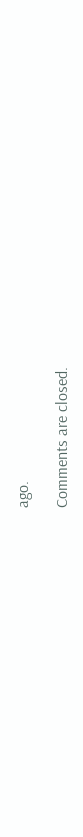ago.

Comments are closed.